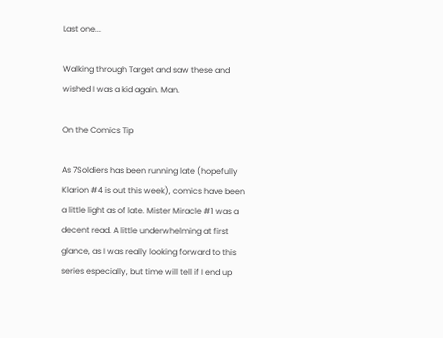Last one...

Walking through Target and saw these and wished I was a kid again. Man.

On the Comics Tip

As 7Soldiers has been running late (hopefully Klarion #4 is out this week), comics have been a little light as of late. Mister Miracle #1 was a decent read. A little underwhelming at first glance, as I was really looking forward to this series especially, but time will tell if I end up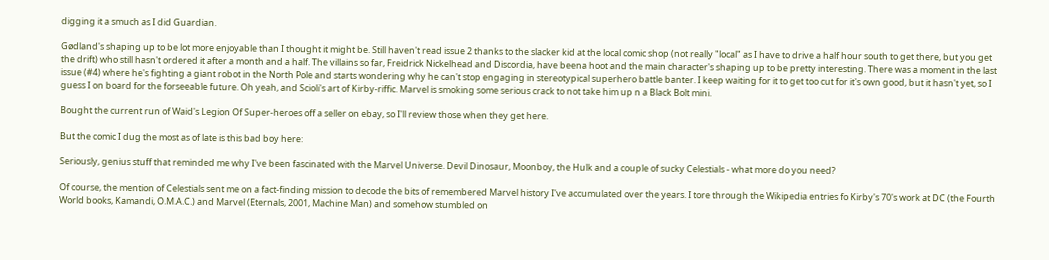digging it a smuch as I did Guardian.

Gødland's shaping up to be lot more enjoyable than I thought it might be. Still haven't read issue 2 thanks to the slacker kid at the local comic shop (not really "local" as I have to drive a half hour south to get there, but you get the drift) who still hasn't ordered it after a month and a half. The villains so far, Freidrick Nickelhead and Discordia, have beena hoot and the main character's shaping up to be pretty interesting. There was a moment in the last issue (#4) where he's fighting a giant robot in the North Pole and starts wondering why he can't stop engaging in stereotypical superhero battle banter. I keep waiting for it to get too cut for it's own good, but it hasn't yet, so I guess I on board for the forseeable future. Oh yeah, and Scioli's art of Kirby-riffic. Marvel is smoking some serious crack to not take him up n a Black Bolt mini.

Bought the current run of Waid's Legion Of Super-heroes off a seller on ebay, so I'll review those when they get here.

But the comic I dug the most as of late is this bad boy here:

Seriously, genius stuff that reminded me why I've been fascinated with the Marvel Universe. Devil Dinosaur, Moonboy, the Hulk and a couple of sucky Celestials - what more do you need?

Of course, the mention of Celestials sent me on a fact-finding mission to decode the bits of remembered Marvel history I've accumulated over the years. I tore through the Wikipedia entries fo Kirby's 70's work at DC (the Fourth World books, Kamandi, O.M.A.C.) and Marvel (Eternals, 2001, Machine Man) and somehow stumbled on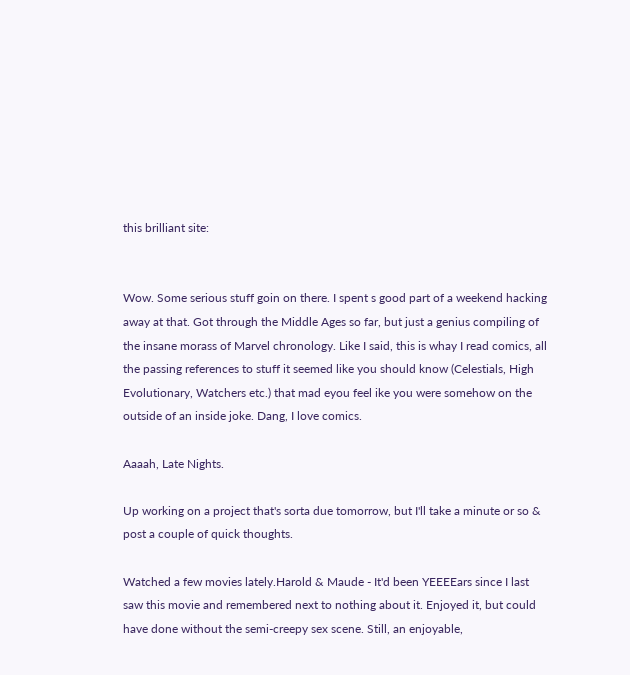this brilliant site:


Wow. Some serious stuff goin on there. I spent s good part of a weekend hacking away at that. Got through the Middle Ages so far, but just a genius compiling of the insane morass of Marvel chronology. Like I said, this is whay I read comics, all the passing references to stuff it seemed like you should know (Celestials, High Evolutionary, Watchers etc.) that mad eyou feel ike you were somehow on the outside of an inside joke. Dang, I love comics.

Aaaah, Late Nights.

Up working on a project that's sorta due tomorrow, but I'll take a minute or so & post a couple of quick thoughts.

Watched a few movies lately.Harold & Maude - It'd been YEEEEars since I last saw this movie and remembered next to nothing about it. Enjoyed it, but could have done without the semi-creepy sex scene. Still, an enjoyable,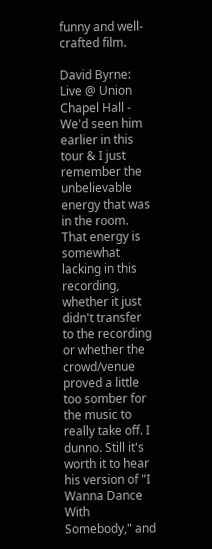funny and well-crafted film.

David Byrne: Live @ Union Chapel Hall - We'd seen him earlier in this tour & I just remember the unbelievable energy that was in the room. That energy is somewhat lacking in this recording, whether it just didn't transfer to the recording or whether the crowd/venue proved a little too somber for the music to really take off. I dunno. Still it's worth it to hear his version of "I Wanna Dance With Somebody," and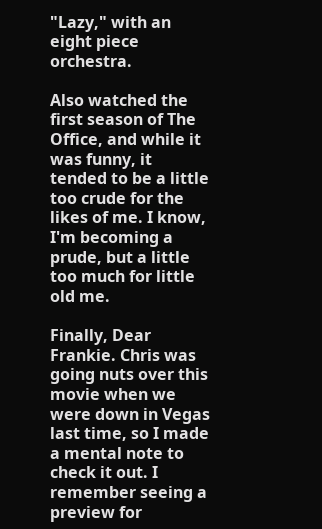"Lazy," with an eight piece orchestra.

Also watched the first season of The Office, and while it was funny, it tended to be a little too crude for the likes of me. I know, I'm becoming a prude, but a little too much for little old me.

Finally, Dear Frankie. Chris was going nuts over this movie when we were down in Vegas last time, so I made a mental note to check it out. I remember seeing a preview for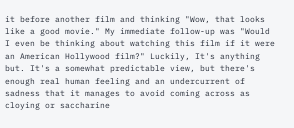it before another film and thinking "Wow, that looks like a good movie." My immediate follow-up was "Would I even be thinking about watching this film if it were an American Hollywood film?" Luckily, It's anything but. It's a somewhat predictable view, but there's enough real human feeling and an undercurrent of sadness that it manages to avoid coming across as cloying or saccharine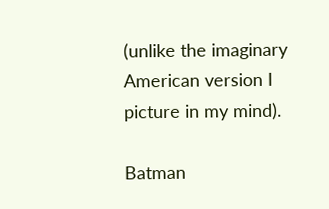(unlike the imaginary American version I picture in my mind).

Batman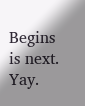Begins is next. Yay.